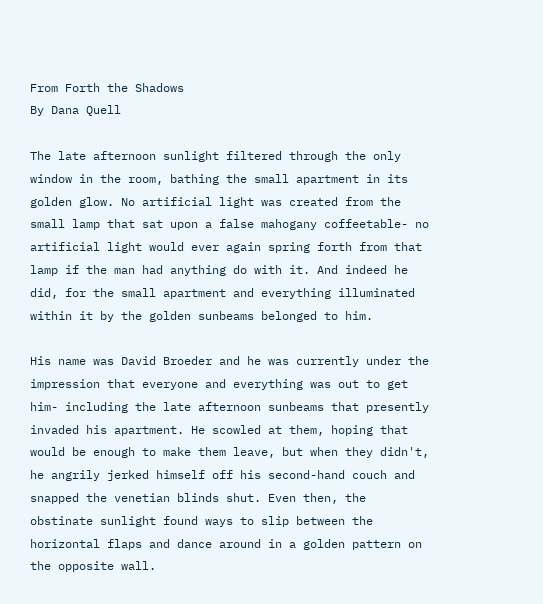From Forth the Shadows
By Dana Quell

The late afternoon sunlight filtered through the only window in the room, bathing the small apartment in its golden glow. No artificial light was created from the small lamp that sat upon a false mahogany coffeetable- no artificial light would ever again spring forth from that lamp if the man had anything do with it. And indeed he did, for the small apartment and everything illuminated within it by the golden sunbeams belonged to him.

His name was David Broeder and he was currently under the impression that everyone and everything was out to get him- including the late afternoon sunbeams that presently invaded his apartment. He scowled at them, hoping that would be enough to make them leave, but when they didn't, he angrily jerked himself off his second-hand couch and snapped the venetian blinds shut. Even then, the obstinate sunlight found ways to slip between the horizontal flaps and dance around in a golden pattern on the opposite wall.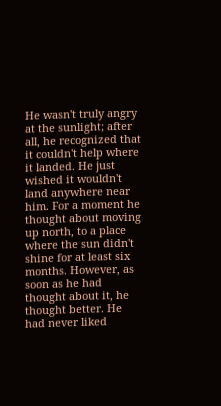He wasn't truly angry at the sunlight; after all, he recognized that it couldn't help where it landed. He just wished it wouldn't land anywhere near him. For a moment he thought about moving up north, to a place where the sun didn't shine for at least six months. However, as soon as he had thought about it, he thought better. He had never liked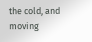the cold, and moving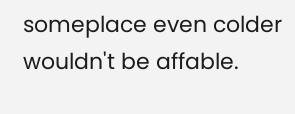someplace even colder wouldn't be affable.